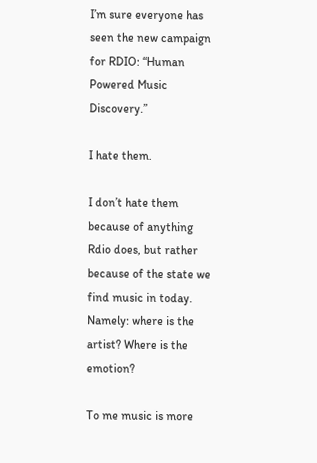I’m sure everyone has seen the new campaign for RDIO: “Human Powered Music Discovery.”

I hate them.

I don’t hate them because of anything Rdio does, but rather because of the state we find music in today. Namely: where is the artist? Where is the emotion?

To me music is more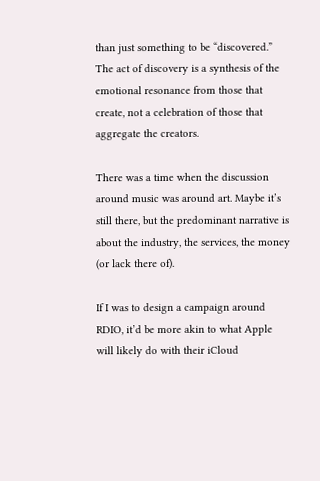than just something to be “discovered.” The act of discovery is a synthesis of the emotional resonance from those that create, not a celebration of those that aggregate the creators.

There was a time when the discussion around music was around art. Maybe it’s still there, but the predominant narrative is about the industry, the services, the money (or lack there of).

If I was to design a campaign around RDIO, it’d be more akin to what Apple will likely do with their iCloud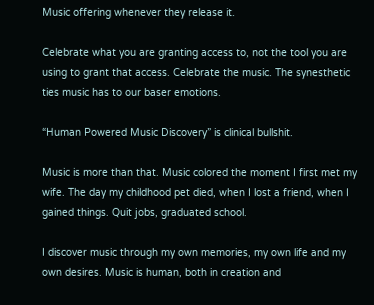Music offering whenever they release it.

Celebrate what you are granting access to, not the tool you are using to grant that access. Celebrate the music. The synesthetic ties music has to our baser emotions.

“Human Powered Music Discovery” is clinical bullshit.

Music is more than that. Music colored the moment I first met my wife. The day my childhood pet died, when I lost a friend, when I gained things. Quit jobs, graduated school.

I discover music through my own memories, my own life and my own desires. Music is human, both in creation and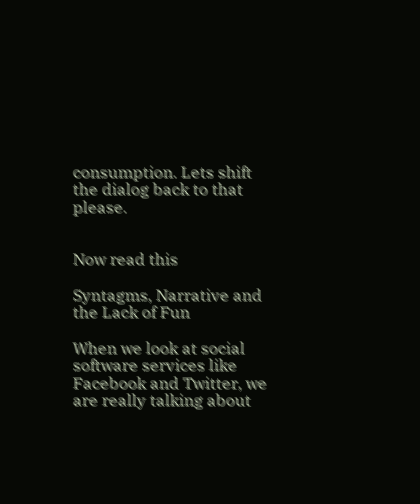consumption. Lets shift the dialog back to that please.


Now read this

Syntagms, Narrative and the Lack of Fun

When we look at social software services like Facebook and Twitter, we are really talking about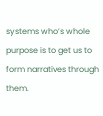systems who’s whole purpose is to get us to form narratives through them.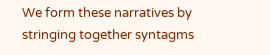We form these narratives by stringing together syntagms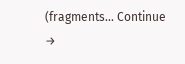(fragments... Continue →